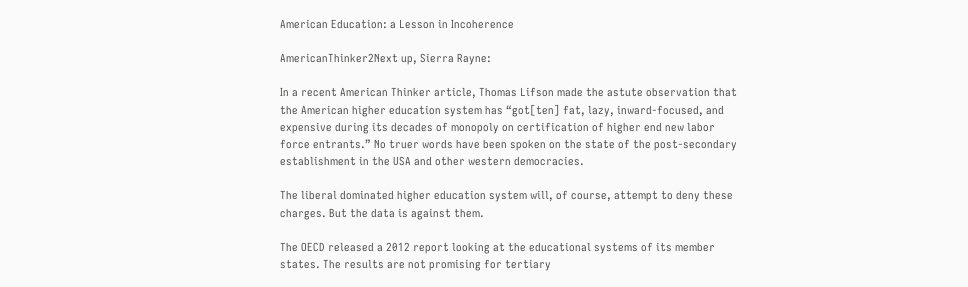American Education: a Lesson in Incoherence

AmericanThinker2Next up, Sierra Rayne:

In a recent American Thinker article, Thomas Lifson made the astute observation that the American higher education system has “got[ten] fat, lazy, inward-focused, and expensive during its decades of monopoly on certification of higher end new labor force entrants.” No truer words have been spoken on the state of the post-secondary establishment in the USA and other western democracies.

The liberal dominated higher education system will, of course, attempt to deny these charges. But the data is against them.

The OECD released a 2012 report looking at the educational systems of its member states. The results are not promising for tertiary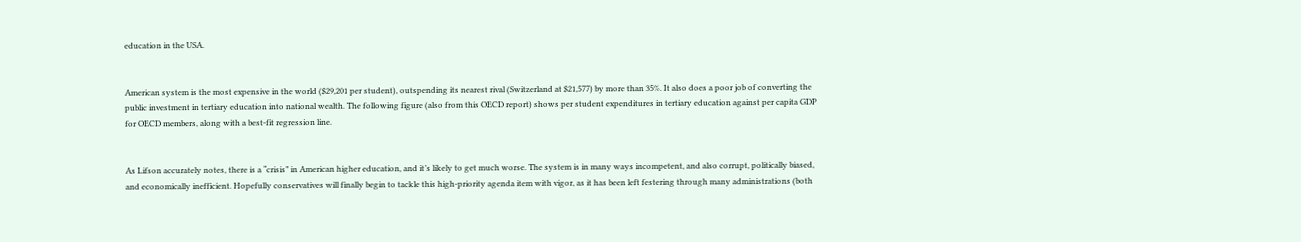education in the USA.


American system is the most expensive in the world ($29,201 per student), outspending its nearest rival (Switzerland at $21,577) by more than 35%. It also does a poor job of converting the public investment in tertiary education into national wealth. The following figure (also from this OECD report) shows per student expenditures in tertiary education against per capita GDP for OECD members, along with a best-fit regression line.


As Lifson accurately notes, there is a “crisis” in American higher education, and it’s likely to get much worse. The system is in many ways incompetent, and also corrupt, politically biased, and economically inefficient. Hopefully conservatives will finally begin to tackle this high-priority agenda item with vigor, as it has been left festering through many administrations (both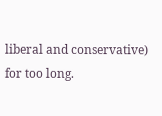liberal and conservative) for too long.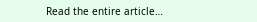Read the entire article…